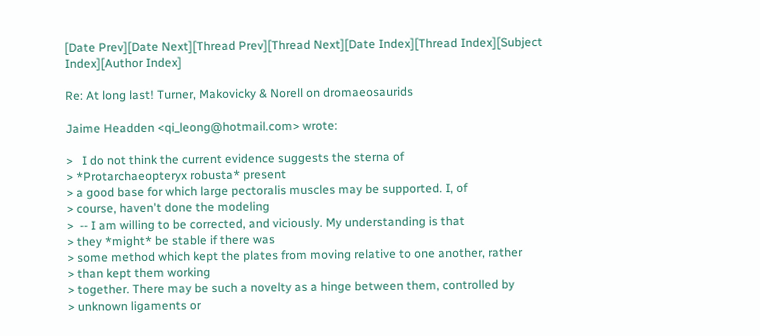[Date Prev][Date Next][Thread Prev][Thread Next][Date Index][Thread Index][Subject Index][Author Index]

Re: At long last! Turner, Makovicky & Norell on dromaeosaurids

Jaime Headden <qi_leong@hotmail.com> wrote:

>   I do not think the current evidence suggests the sterna of
> *Protarchaeopteryx robusta* present
> a good base for which large pectoralis muscles may be supported. I, of
> course, haven't done the modeling
>  -- I am willing to be corrected, and viciously. My understanding is that
> they *might* be stable if there was
> some method which kept the plates from moving relative to one another, rather
> than kept them working
> together. There may be such a novelty as a hinge between them, controlled by
> unknown ligaments or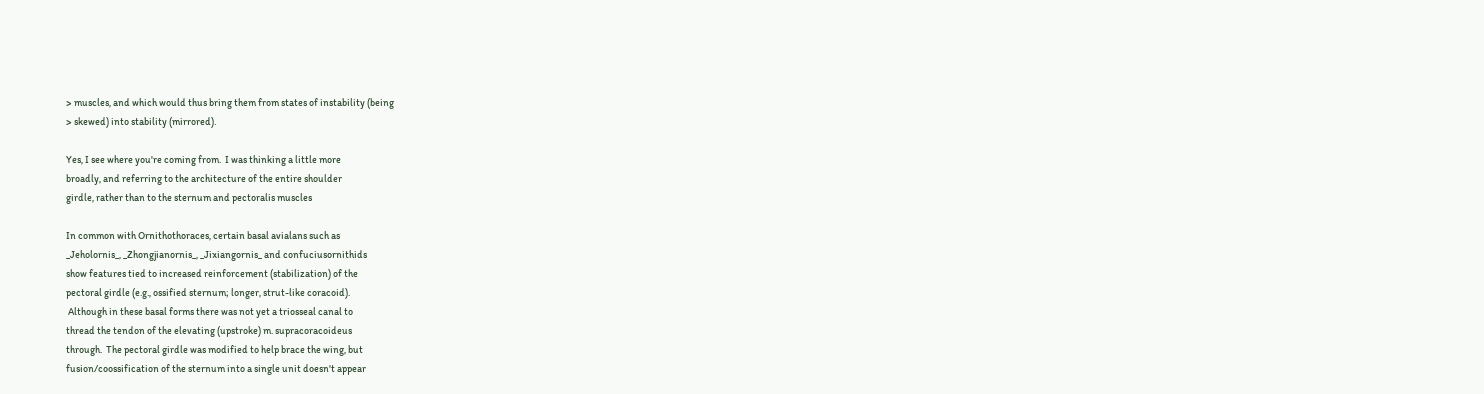> muscles, and which would thus bring them from states of instability (being
> skewed) into stability (mirrored).

Yes, I see where you're coming from.  I was thinking a little more
broadly, and referring to the architecture of the entire shoulder
girdle, rather than to the sternum and pectoralis muscles

In common with Ornithothoraces, certain basal avialans such as
_Jeholornis_, _Zhongjianornis_, _Jixiangornis_ and confuciusornithids
show features tied to increased reinforcement (stabilization) of the
pectoral girdle (e.g., ossified sternum; longer, strut-like coracoid).
 Although in these basal forms there was not yet a triosseal canal to
thread the tendon of the elevating (upstroke) m. supracoracoideus
through.  The pectoral girdle was modified to help brace the wing, but
fusion/coossification of the sternum into a single unit doesn't appear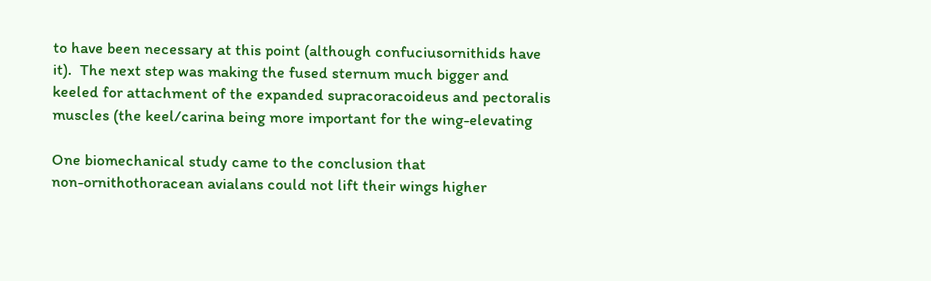to have been necessary at this point (although confuciusornithids have
it).  The next step was making the fused sternum much bigger and
keeled for attachment of the expanded supracoracoideus and pectoralis
muscles (the keel/carina being more important for the wing-elevating

One biomechanical study came to the conclusion that
non-ornithothoracean avialans could not lift their wings higher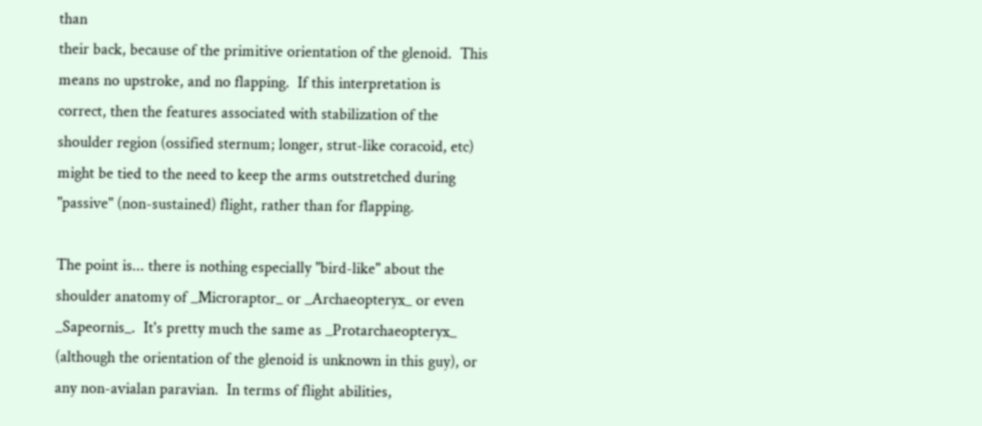than
their back, because of the primitive orientation of the glenoid.  This
means no upstroke, and no flapping.  If this interpretation is
correct, then the features associated with stabilization of the
shoulder region (ossified sternum; longer, strut-like coracoid, etc)
might be tied to the need to keep the arms outstretched during
"passive" (non-sustained) flight, rather than for flapping.

The point is... there is nothing especially "bird-like" about the
shoulder anatomy of _Microraptor_ or _Archaeopteryx_ or even
_Sapeornis_.  It's pretty much the same as _Protarchaeopteryx_
(although the orientation of the glenoid is unknown in this guy), or
any non-avialan paravian.  In terms of flight abilities,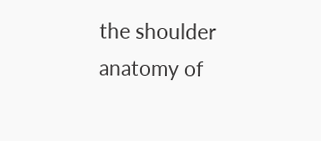the shoulder
anatomy of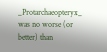_Protarchaeopteryx_ was no worse (or better) than